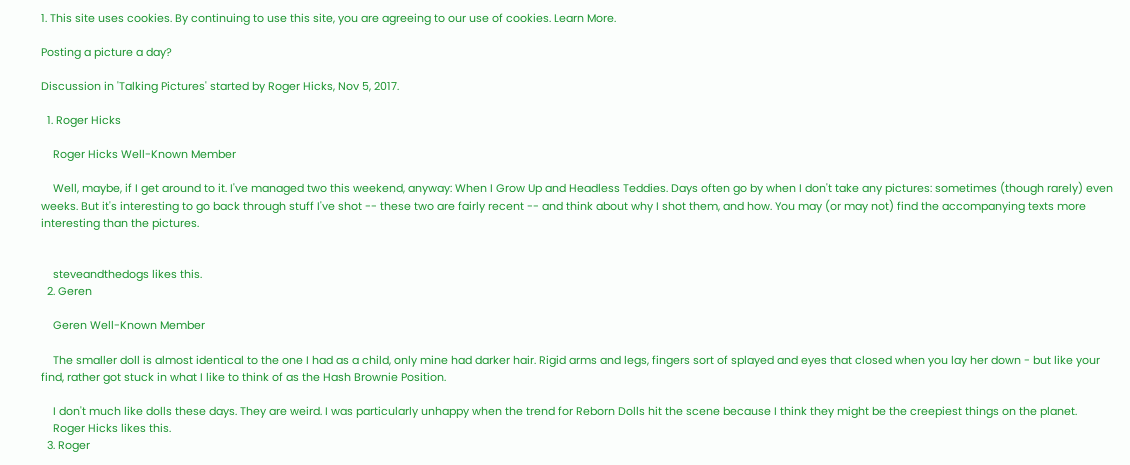1. This site uses cookies. By continuing to use this site, you are agreeing to our use of cookies. Learn More.

Posting a picture a day?

Discussion in 'Talking Pictures' started by Roger Hicks, Nov 5, 2017.

  1. Roger Hicks

    Roger Hicks Well-Known Member

    Well, maybe, if I get around to it. I've managed two this weekend, anyway: When I Grow Up and Headless Teddies. Days often go by when I don't take any pictures: sometimes (though rarely) even weeks. But it's interesting to go back through stuff I've shot -- these two are fairly recent -- and think about why I shot them, and how. You may (or may not) find the accompanying texts more interesting than the pictures.


    steveandthedogs likes this.
  2. Geren

    Geren Well-Known Member

    The smaller doll is almost identical to the one I had as a child, only mine had darker hair. Rigid arms and legs, fingers sort of splayed and eyes that closed when you lay her down - but like your find, rather got stuck in what I like to think of as the Hash Brownie Position.

    I don't much like dolls these days. They are weird. I was particularly unhappy when the trend for Reborn Dolls hit the scene because I think they might be the creepiest things on the planet.
    Roger Hicks likes this.
  3. Roger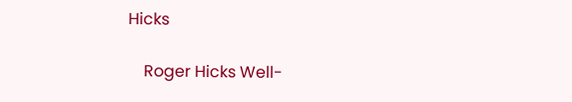Hicks

    Roger Hicks Well-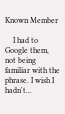Known Member

    I had to Google them, not being familiar with the phrase. I wish I hadn't...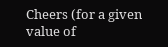Cheers (for a given value of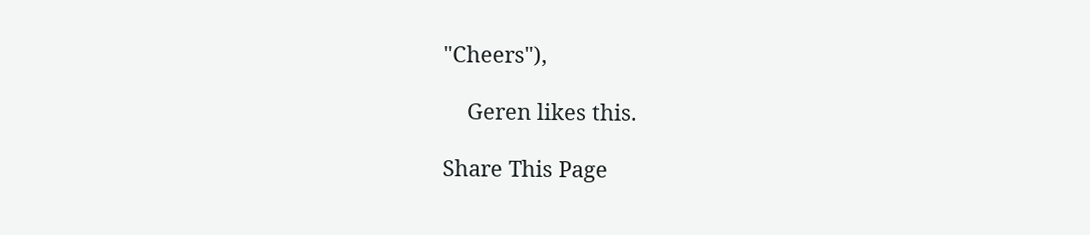"Cheers"),

    Geren likes this.

Share This Page